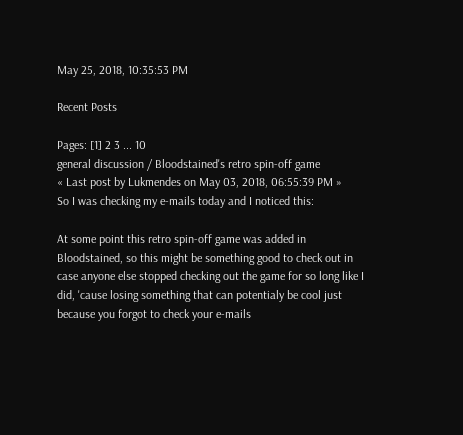May 25, 2018, 10:35:53 PM

Recent Posts

Pages: [1] 2 3 ... 10
general discussion / Bloodstained's retro spin-off game
« Last post by Lukmendes on May 03, 2018, 06:55:39 PM »
So I was checking my e-mails today and I noticed this:

At some point this retro spin-off game was added in Bloodstained, so this might be something good to check out in case anyone else stopped checking out the game for so long like I did, 'cause losing something that can potentialy be cool just because you forgot to check your e-mails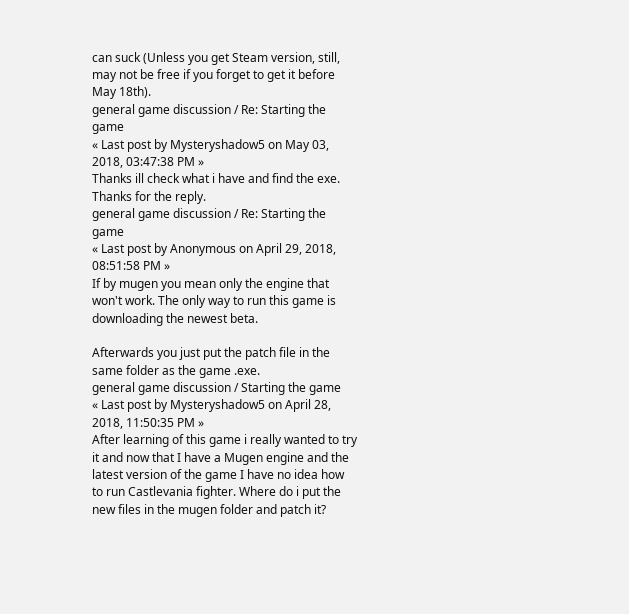can suck (Unless you get Steam version, still, may not be free if you forget to get it before May 18th).
general game discussion / Re: Starting the game
« Last post by Mysteryshadow5 on May 03, 2018, 03:47:38 PM »
Thanks ill check what i have and find the exe.  Thanks for the reply.
general game discussion / Re: Starting the game
« Last post by Anonymous on April 29, 2018, 08:51:58 PM »
If by mugen you mean only the engine that won't work. The only way to run this game is downloading the newest beta.

Afterwards you just put the patch file in the same folder as the game .exe.
general game discussion / Starting the game
« Last post by Mysteryshadow5 on April 28, 2018, 11:50:35 PM »
After learning of this game i really wanted to try it and now that I have a Mugen engine and the latest version of the game I have no idea how to run Castlevania fighter. Where do i put the new files in the mugen folder and patch it?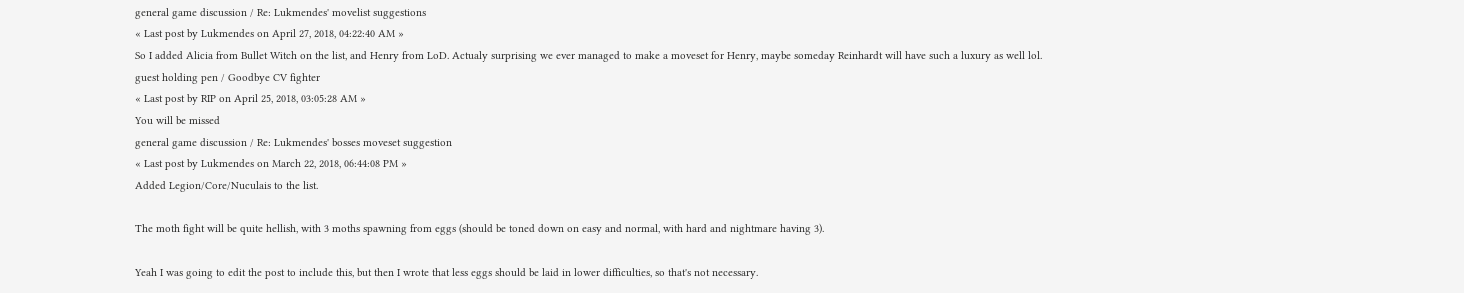general game discussion / Re: Lukmendes' movelist suggestions
« Last post by Lukmendes on April 27, 2018, 04:22:40 AM »
So I added Alicia from Bullet Witch on the list, and Henry from LoD. Actualy surprising we ever managed to make a moveset for Henry, maybe someday Reinhardt will have such a luxury as well lol.
guest holding pen / Goodbye CV fighter
« Last post by RIP on April 25, 2018, 03:05:28 AM »
You will be missed
general game discussion / Re: Lukmendes' bosses moveset suggestion
« Last post by Lukmendes on March 22, 2018, 06:44:08 PM »
Added Legion/Core/Nuculais to the list.

The moth fight will be quite hellish, with 3 moths spawning from eggs (should be toned down on easy and normal, with hard and nightmare having 3).

Yeah I was going to edit the post to include this, but then I wrote that less eggs should be laid in lower difficulties, so that's not necessary.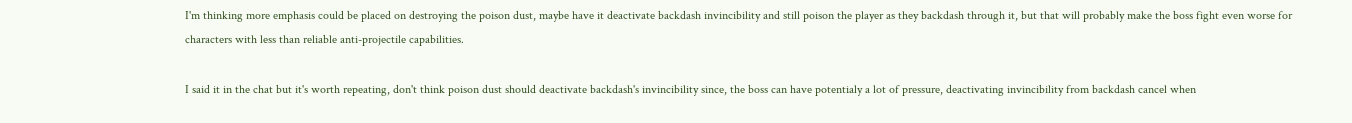I'm thinking more emphasis could be placed on destroying the poison dust, maybe have it deactivate backdash invincibility and still poison the player as they backdash through it, but that will probably make the boss fight even worse for characters with less than reliable anti-projectile capabilities.

I said it in the chat but it's worth repeating, don't think poison dust should deactivate backdash's invincibility since, the boss can have potentialy a lot of pressure, deactivating invincibility from backdash cancel when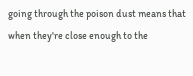going through the poison dust means that when they're close enough to the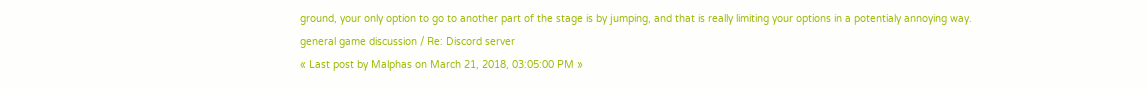ground, your only option to go to another part of the stage is by jumping, and that is really limiting your options in a potentialy annoying way.
general game discussion / Re: Discord server
« Last post by Malphas on March 21, 2018, 03:05:00 PM »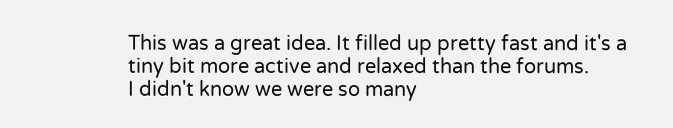This was a great idea. It filled up pretty fast and it's a tiny bit more active and relaxed than the forums.
I didn't know we were so many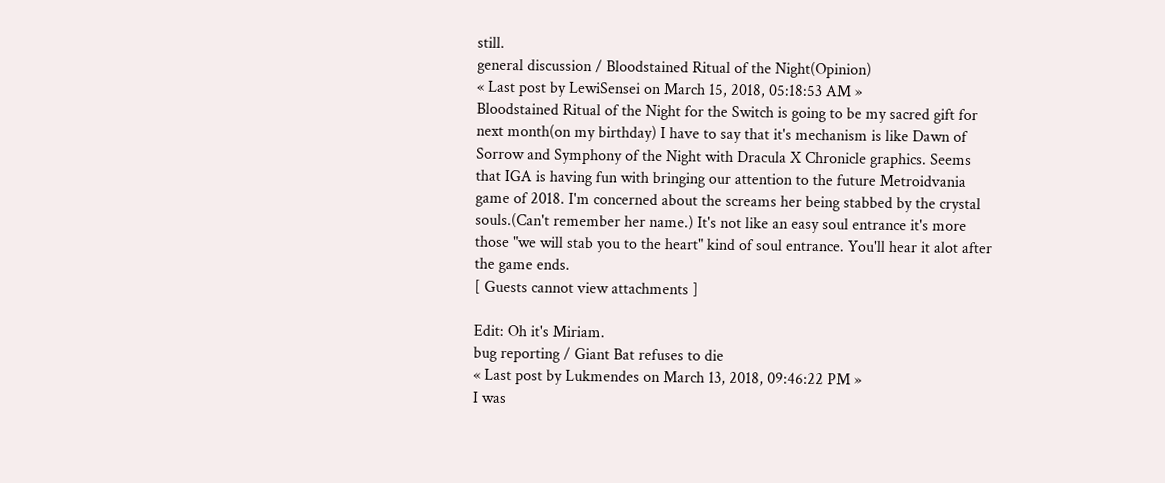still.
general discussion / Bloodstained Ritual of the Night(Opinion)
« Last post by LewiSensei on March 15, 2018, 05:18:53 AM »
Bloodstained Ritual of the Night for the Switch is going to be my sacred gift for next month(on my birthday) I have to say that it's mechanism is like Dawn of Sorrow and Symphony of the Night with Dracula X Chronicle graphics. Seems that IGA is having fun with bringing our attention to the future Metroidvania game of 2018. I'm concerned about the screams her being stabbed by the crystal souls.(Can't remember her name.) It's not like an easy soul entrance it's more those "we will stab you to the heart" kind of soul entrance. You'll hear it alot after the game ends.
[ Guests cannot view attachments ]

Edit: Oh it's Miriam.
bug reporting / Giant Bat refuses to die
« Last post by Lukmendes on March 13, 2018, 09:46:22 PM »
I was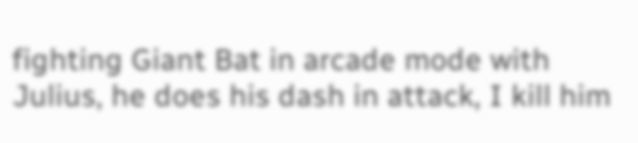fighting Giant Bat in arcade mode with Julius, he does his dash in attack, I kill him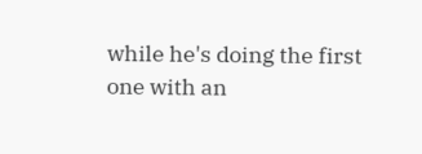while he's doing the first one with an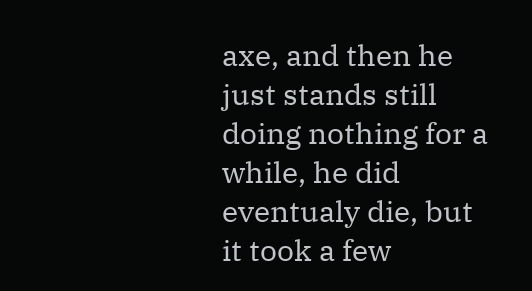axe, and then he just stands still doing nothing for a while, he did eventualy die, but it took a few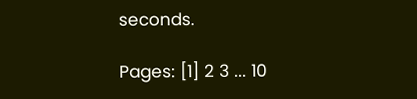seconds.

Pages: [1] 2 3 ... 10